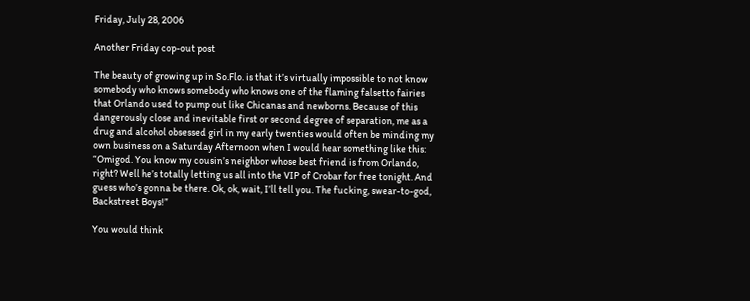Friday, July 28, 2006

Another Friday cop-out post

The beauty of growing up in So.Flo. is that it’s virtually impossible to not know somebody who knows somebody who knows one of the flaming falsetto fairies that Orlando used to pump out like Chicanas and newborns. Because of this dangerously close and inevitable first or second degree of separation, me as a drug and alcohol obsessed girl in my early twenties would often be minding my own business on a Saturday Afternoon when I would hear something like this: “Omigod. You know my cousin’s neighbor whose best friend is from Orlando, right? Well he’s totally letting us all into the VIP of Crobar for free tonight. And guess who’s gonna be there. Ok, ok, wait, I’ll tell you. The fucking, swear-to-god, Backstreet Boys!”

You would think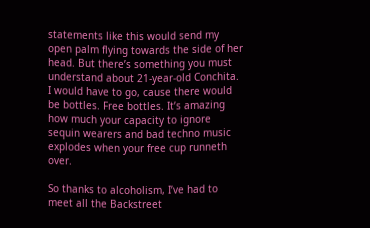statements like this would send my open palm flying towards the side of her head. But there’s something you must understand about 21-year-old Conchita. I would have to go, cause there would be bottles. Free bottles. It’s amazing how much your capacity to ignore sequin wearers and bad techno music explodes when your free cup runneth over.

So thanks to alcoholism, I’ve had to meet all the Backstreet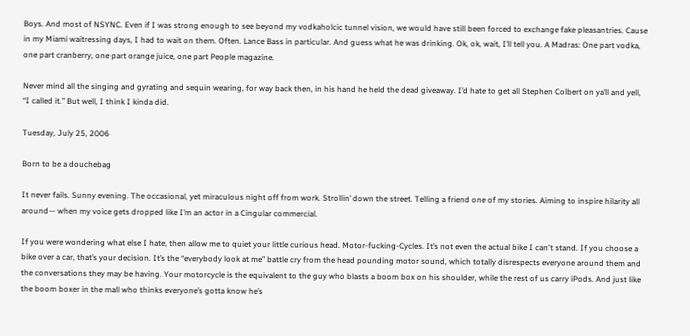Boys. And most of NSYNC. Even if I was strong enough to see beyond my vodkaholcic tunnel vision, we would have still been forced to exchange fake pleasantries. Cause in my Miami waitressing days, I had to wait on them. Often. Lance Bass in particular. And guess what he was drinking. Ok, ok, wait, I’ll tell you. A Madras: One part vodka, one part cranberry, one part orange juice, one part People magazine.

Never mind all the singing and gyrating and sequin wearing, for way back then, in his hand he held the dead giveaway. I’d hate to get all Stephen Colbert on ya’ll and yell, “I called it.” But well, I think I kinda did.

Tuesday, July 25, 2006

Born to be a douchebag

It never fails. Sunny evening. The occasional, yet miraculous night off from work. Strollin’ down the street. Telling a friend one of my stories. Aiming to inspire hilarity all around— when my voice gets dropped like I’m an actor in a Cingular commercial.

If you were wondering what else I hate, then allow me to quiet your little curious head. Motor-fucking-Cycles. It’s not even the actual bike I can't stand. If you choose a bike over a car, that’s your decision. It’s the “everybody look at me” battle cry from the head pounding motor sound, which totally disrespects everyone around them and the conversations they may be having. Your motorcycle is the equivalent to the guy who blasts a boom box on his shoulder, while the rest of us carry iPods. And just like the boom boxer in the mall who thinks everyone’s gotta know he’s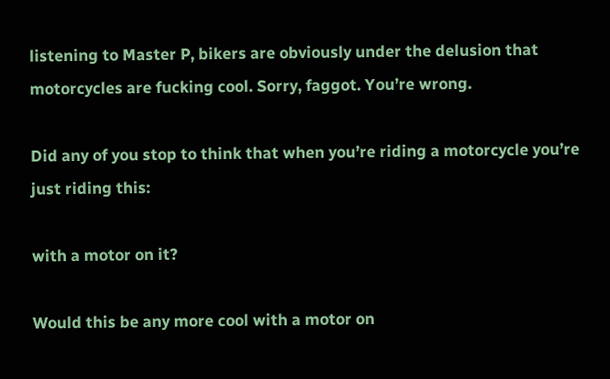listening to Master P, bikers are obviously under the delusion that motorcycles are fucking cool. Sorry, faggot. You’re wrong.

Did any of you stop to think that when you’re riding a motorcycle you’re just riding this:

with a motor on it?

Would this be any more cool with a motor on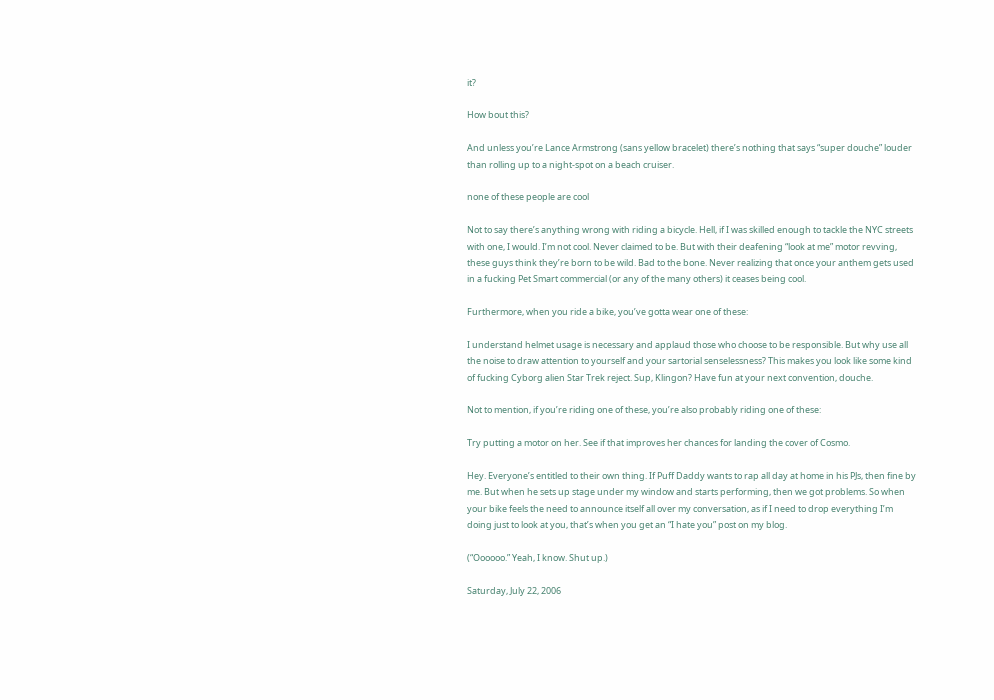it?

How bout this?

And unless you’re Lance Armstrong (sans yellow bracelet) there’s nothing that says “super douche” louder than rolling up to a night-spot on a beach cruiser.

none of these people are cool

Not to say there’s anything wrong with riding a bicycle. Hell, if I was skilled enough to tackle the NYC streets with one, I would. I’m not cool. Never claimed to be. But with their deafening “look at me” motor revving, these guys think they’re born to be wild. Bad to the bone. Never realizing that once your anthem gets used in a fucking Pet Smart commercial (or any of the many others) it ceases being cool.

Furthermore, when you ride a bike, you’ve gotta wear one of these:

I understand helmet usage is necessary and applaud those who choose to be responsible. But why use all the noise to draw attention to yourself and your sartorial senselessness? This makes you look like some kind of fucking Cyborg alien Star Trek reject. Sup, Klingon? Have fun at your next convention, douche.

Not to mention, if you’re riding one of these, you’re also probably riding one of these:

Try putting a motor on her. See if that improves her chances for landing the cover of Cosmo.

Hey. Everyone’s entitled to their own thing. If Puff Daddy wants to rap all day at home in his PJs, then fine by me. But when he sets up stage under my window and starts performing, then we got problems. So when your bike feels the need to announce itself all over my conversation, as if I need to drop everything I’m doing just to look at you, that’s when you get an “I hate you” post on my blog.

(“Oooooo.” Yeah, I know. Shut up.)

Saturday, July 22, 2006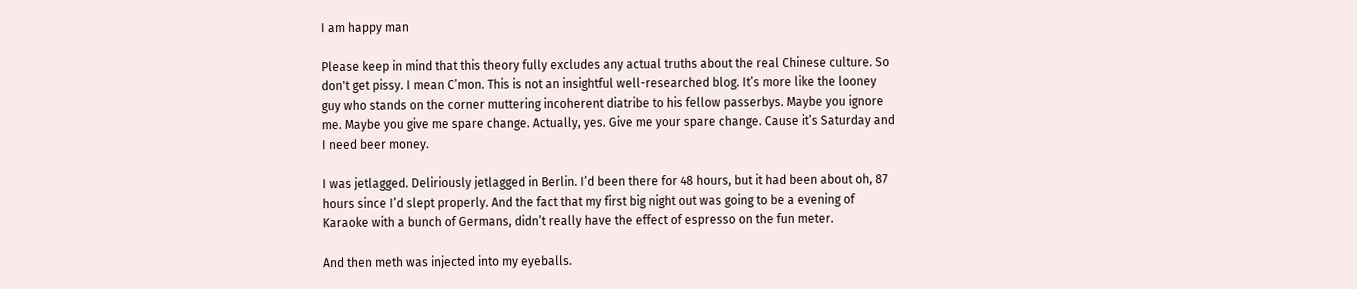I am happy man

Please keep in mind that this theory fully excludes any actual truths about the real Chinese culture. So don't get pissy. I mean C’mon. This is not an insightful well-researched blog. It’s more like the looney guy who stands on the corner muttering incoherent diatribe to his fellow passerbys. Maybe you ignore me. Maybe you give me spare change. Actually, yes. Give me your spare change. Cause it’s Saturday and I need beer money.

I was jetlagged. Deliriously jetlagged in Berlin. I’d been there for 48 hours, but it had been about oh, 87 hours since I’d slept properly. And the fact that my first big night out was going to be a evening of Karaoke with a bunch of Germans, didn’t really have the effect of espresso on the fun meter.

And then meth was injected into my eyeballs.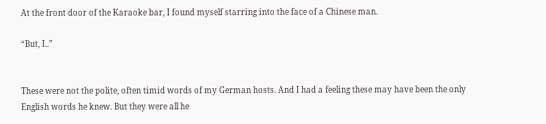At the front door of the Karaoke bar, I found myself starring into the face of a Chinese man.

“But, I..”


These were not the polite, often timid words of my German hosts. And I had a feeling these may have been the only English words he knew. But they were all he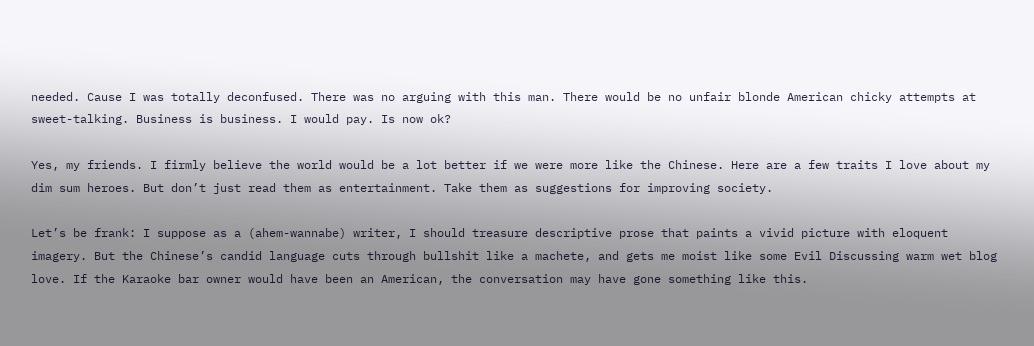needed. Cause I was totally deconfused. There was no arguing with this man. There would be no unfair blonde American chicky attempts at sweet-talking. Business is business. I would pay. Is now ok?

Yes, my friends. I firmly believe the world would be a lot better if we were more like the Chinese. Here are a few traits I love about my dim sum heroes. But don’t just read them as entertainment. Take them as suggestions for improving society.

Let’s be frank: I suppose as a (ahem-wannabe) writer, I should treasure descriptive prose that paints a vivid picture with eloquent imagery. But the Chinese’s candid language cuts through bullshit like a machete, and gets me moist like some Evil Discussing warm wet blog love. If the Karaoke bar owner would have been an American, the conversation may have gone something like this.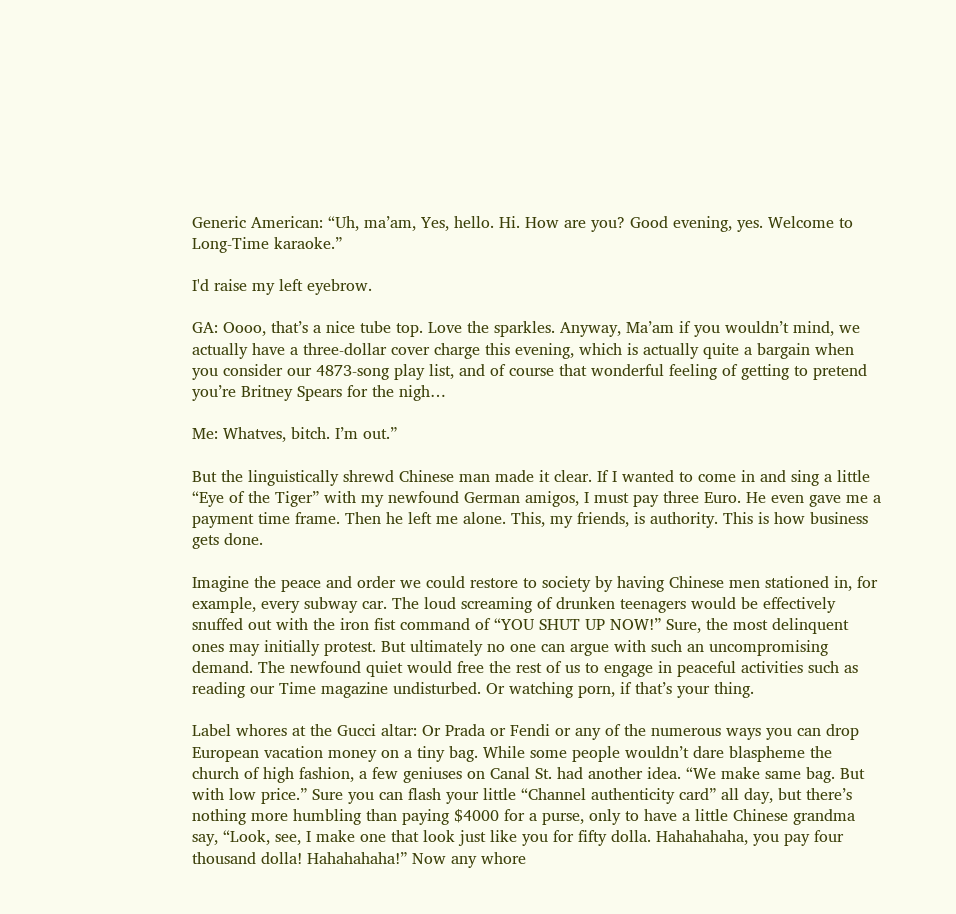Generic American: “Uh, ma’am, Yes, hello. Hi. How are you? Good evening, yes. Welcome to Long-Time karaoke.”

I'd raise my left eyebrow.

GA: Oooo, that’s a nice tube top. Love the sparkles. Anyway, Ma’am if you wouldn’t mind, we actually have a three-dollar cover charge this evening, which is actually quite a bargain when you consider our 4873-song play list, and of course that wonderful feeling of getting to pretend you’re Britney Spears for the nigh…

Me: Whatves, bitch. I’m out.”

But the linguistically shrewd Chinese man made it clear. If I wanted to come in and sing a little “Eye of the Tiger” with my newfound German amigos, I must pay three Euro. He even gave me a payment time frame. Then he left me alone. This, my friends, is authority. This is how business gets done.

Imagine the peace and order we could restore to society by having Chinese men stationed in, for example, every subway car. The loud screaming of drunken teenagers would be effectively snuffed out with the iron fist command of “YOU SHUT UP NOW!” Sure, the most delinquent ones may initially protest. But ultimately no one can argue with such an uncompromising demand. The newfound quiet would free the rest of us to engage in peaceful activities such as reading our Time magazine undisturbed. Or watching porn, if that’s your thing.

Label whores at the Gucci altar: Or Prada or Fendi or any of the numerous ways you can drop European vacation money on a tiny bag. While some people wouldn’t dare blaspheme the church of high fashion, a few geniuses on Canal St. had another idea. “We make same bag. But with low price.” Sure you can flash your little “Channel authenticity card” all day, but there’s nothing more humbling than paying $4000 for a purse, only to have a little Chinese grandma say, “Look, see, I make one that look just like you for fifty dolla. Hahahahaha, you pay four thousand dolla! Hahahahaha!” Now any whore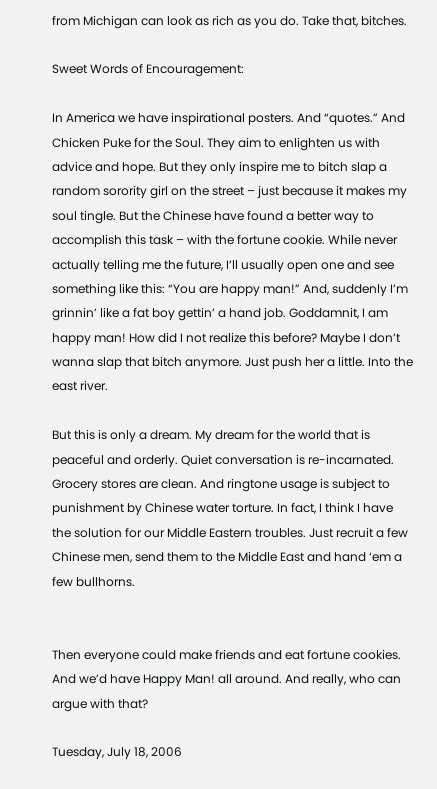from Michigan can look as rich as you do. Take that, bitches.

Sweet Words of Encouragement:

In America we have inspirational posters. And “quotes.” And Chicken Puke for the Soul. They aim to enlighten us with advice and hope. But they only inspire me to bitch slap a random sorority girl on the street – just because it makes my soul tingle. But the Chinese have found a better way to accomplish this task – with the fortune cookie. While never actually telling me the future, I’ll usually open one and see something like this: “You are happy man!” And, suddenly I’m grinnin’ like a fat boy gettin’ a hand job. Goddamnit, I am happy man! How did I not realize this before? Maybe I don’t wanna slap that bitch anymore. Just push her a little. Into the east river.

But this is only a dream. My dream for the world that is peaceful and orderly. Quiet conversation is re-incarnated. Grocery stores are clean. And ringtone usage is subject to punishment by Chinese water torture. In fact, I think I have the solution for our Middle Eastern troubles. Just recruit a few Chinese men, send them to the Middle East and hand ‘em a few bullhorns.


Then everyone could make friends and eat fortune cookies. And we’d have Happy Man! all around. And really, who can argue with that?

Tuesday, July 18, 2006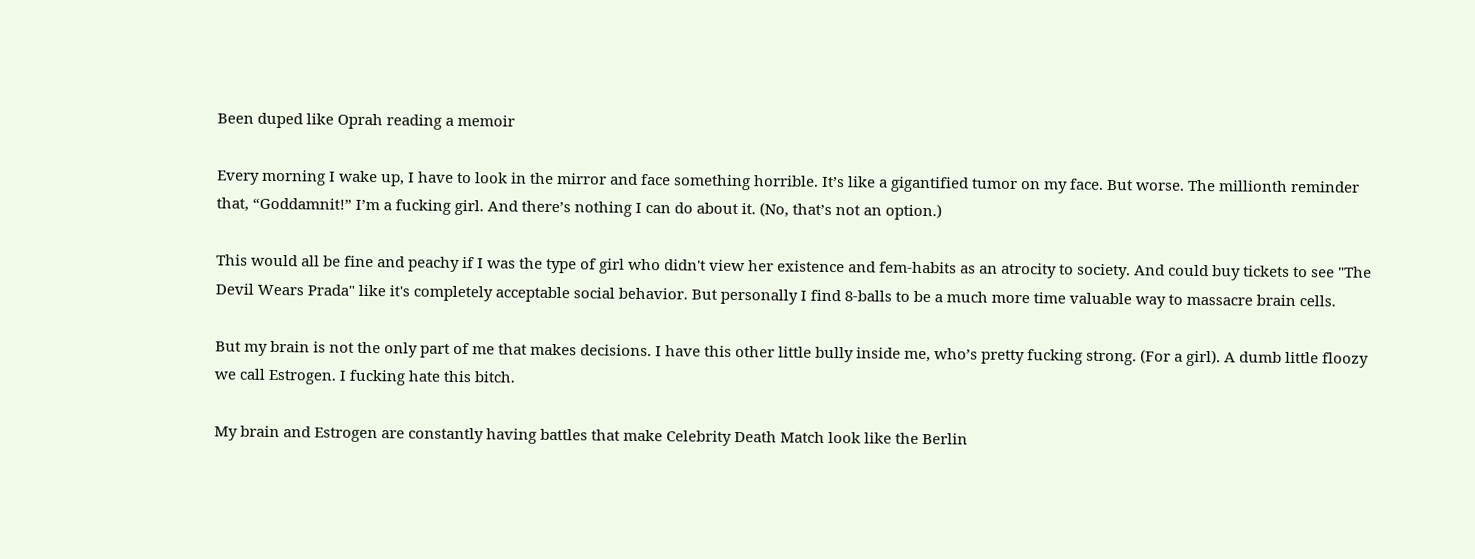Been duped like Oprah reading a memoir

Every morning I wake up, I have to look in the mirror and face something horrible. It’s like a gigantified tumor on my face. But worse. The millionth reminder that, “Goddamnit!” I’m a fucking girl. And there’s nothing I can do about it. (No, that’s not an option.)

This would all be fine and peachy if I was the type of girl who didn't view her existence and fem-habits as an atrocity to society. And could buy tickets to see "The Devil Wears Prada" like it's completely acceptable social behavior. But personally I find 8-balls to be a much more time valuable way to massacre brain cells.

But my brain is not the only part of me that makes decisions. I have this other little bully inside me, who’s pretty fucking strong. (For a girl). A dumb little floozy we call Estrogen. I fucking hate this bitch.

My brain and Estrogen are constantly having battles that make Celebrity Death Match look like the Berlin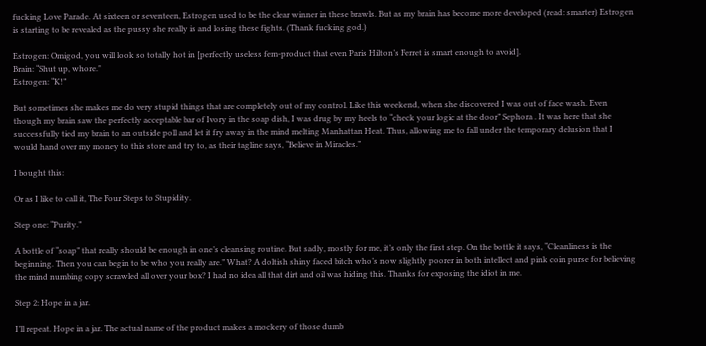fucking Love Parade. At sixteen or seventeen, Estrogen used to be the clear winner in these brawls. But as my brain has become more developed (read: smarter) Estrogen is starting to be revealed as the pussy she really is and losing these fights. (Thank fucking god.)

Estrogen: Omigod, you will look so totally hot in [perfectly useless fem-product that even Paris Hilton’s Ferret is smart enough to avoid].
Brain: “Shut up, whore."
Estrogen: “K!”

But sometimes she makes me do very stupid things that are completely out of my control. Like this weekend, when she discovered I was out of face wash. Even though my brain saw the perfectly acceptable bar of Ivory in the soap dish, I was drug by my heels to “check your logic at the door” Sephora . It was here that she successfully tied my brain to an outside poll and let it fry away in the mind melting Manhattan Heat. Thus, allowing me to fall under the temporary delusion that I would hand over my money to this store and try to, as their tagline says, “Believe in Miracles.”

I bought this:

Or as I like to call it, The Four Steps to Stupidity.

Step one: “Purity.”

A bottle of “soap” that really should be enough in one’s cleansing routine. But sadly, mostly for me, it’s only the first step. On the bottle it says, “Cleanliness is the beginning. Then you can begin to be who you really are.” What? A doltish shiny faced bitch who’s now slightly poorer in both intellect and pink coin purse for believing the mind numbing copy scrawled all over your box? I had no idea all that dirt and oil was hiding this. Thanks for exposing the idiot in me.

Step 2: Hope in a jar.

I’ll repeat. Hope in a jar. The actual name of the product makes a mockery of those dumb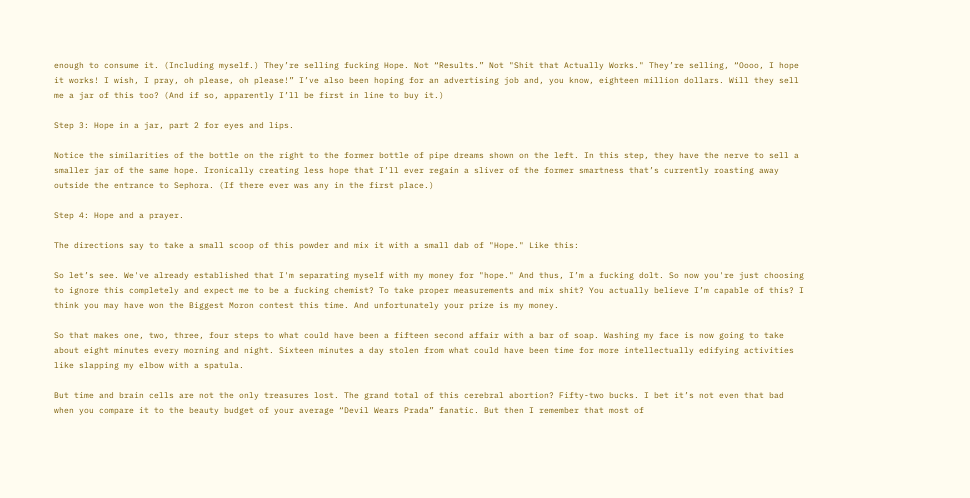enough to consume it. (Including myself.) They’re selling fucking Hope. Not “Results.” Not "Shit that Actually Works." They’re selling, “Oooo, I hope it works! I wish, I pray, oh please, oh please!” I’ve also been hoping for an advertising job and, you know, eighteen million dollars. Will they sell me a jar of this too? (And if so, apparently I’ll be first in line to buy it.)

Step 3: Hope in a jar, part 2 for eyes and lips.

Notice the similarities of the bottle on the right to the former bottle of pipe dreams shown on the left. In this step, they have the nerve to sell a smaller jar of the same hope. Ironically creating less hope that I’ll ever regain a sliver of the former smartness that’s currently roasting away outside the entrance to Sephora. (If there ever was any in the first place.)

Step 4: Hope and a prayer.

The directions say to take a small scoop of this powder and mix it with a small dab of "Hope." Like this:

So let’s see. We've already established that I'm separating myself with my money for "hope." And thus, I’m a fucking dolt. So now you're just choosing to ignore this completely and expect me to be a fucking chemist? To take proper measurements and mix shit? You actually believe I’m capable of this? I think you may have won the Biggest Moron contest this time. And unfortunately your prize is my money.

So that makes one, two, three, four steps to what could have been a fifteen second affair with a bar of soap. Washing my face is now going to take about eight minutes every morning and night. Sixteen minutes a day stolen from what could have been time for more intellectually edifying activities like slapping my elbow with a spatula.

But time and brain cells are not the only treasures lost. The grand total of this cerebral abortion? Fifty-two bucks. I bet it’s not even that bad when you compare it to the beauty budget of your average “Devil Wears Prada” fanatic. But then I remember that most of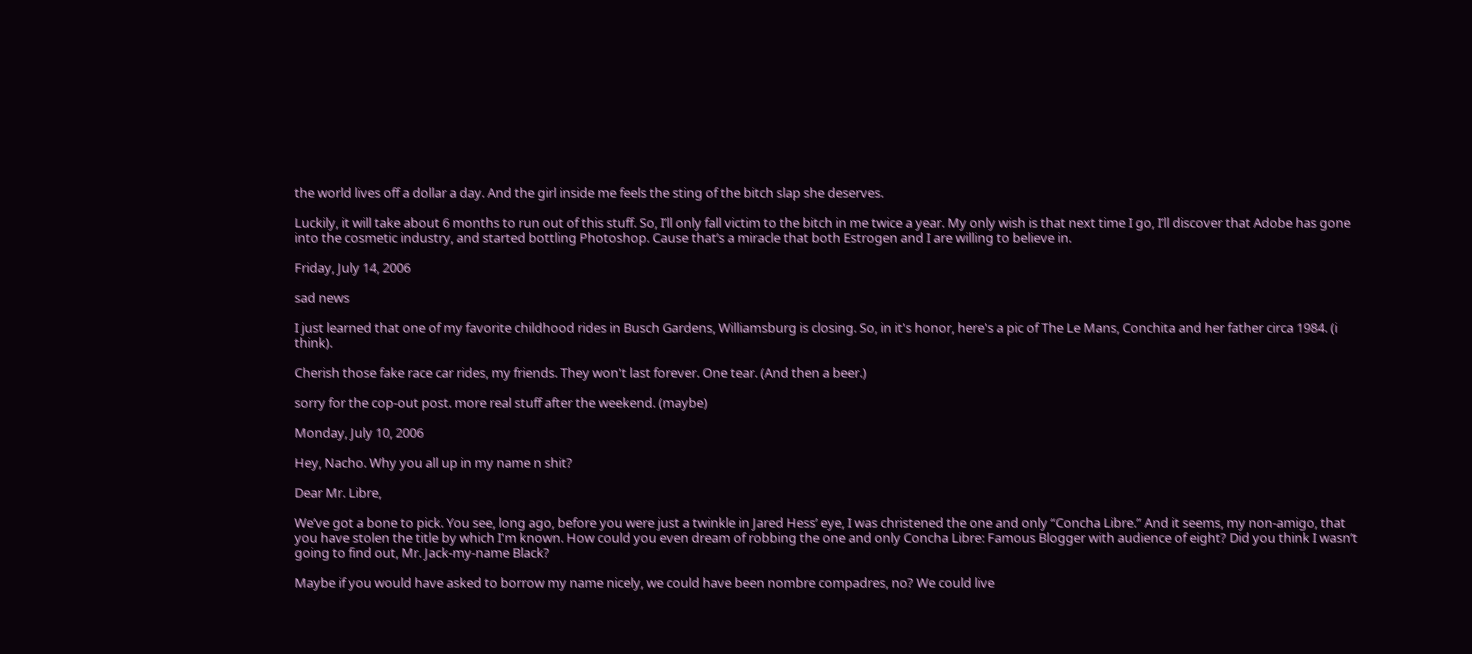the world lives off a dollar a day. And the girl inside me feels the sting of the bitch slap she deserves.

Luckily, it will take about 6 months to run out of this stuff. So, I’ll only fall victim to the bitch in me twice a year. My only wish is that next time I go, I’ll discover that Adobe has gone into the cosmetic industry, and started bottling Photoshop. Cause that’s a miracle that both Estrogen and I are willing to believe in.

Friday, July 14, 2006

sad news

I just learned that one of my favorite childhood rides in Busch Gardens, Williamsburg is closing. So, in it's honor, here's a pic of The Le Mans, Conchita and her father circa 1984. (i think).

Cherish those fake race car rides, my friends. They won't last forever. One tear. (And then a beer.)

sorry for the cop-out post. more real stuff after the weekend. (maybe)

Monday, July 10, 2006

Hey, Nacho. Why you all up in my name n shit?

Dear Mr. Libre,

We’ve got a bone to pick. You see, long ago, before you were just a twinkle in Jared Hess’ eye, I was christened the one and only “Concha Libre.” And it seems, my non-amigo, that you have stolen the title by which I'm known. How could you even dream of robbing the one and only Concha Libre: Famous Blogger with audience of eight? Did you think I wasn’t going to find out, Mr. Jack-my-name Black?

Maybe if you would have asked to borrow my name nicely, we could have been nombre compadres, no? We could live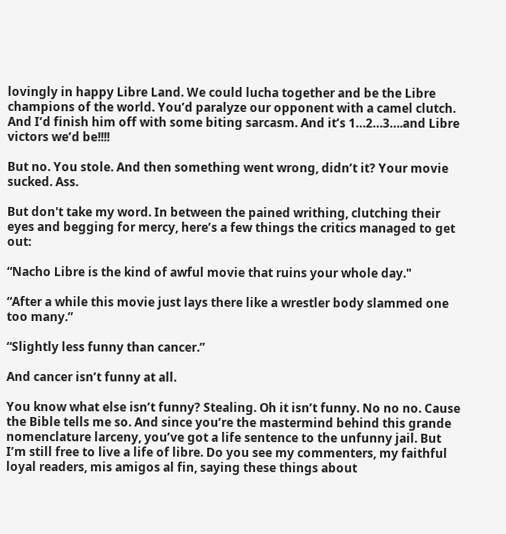lovingly in happy Libre Land. We could lucha together and be the Libre champions of the world. You’d paralyze our opponent with a camel clutch. And I’d finish him off with some biting sarcasm. And it’s 1…2…3….and Libre victors we’d be!!!!

But no. You stole. And then something went wrong, didn’t it? Your movie sucked. Ass.

But don't take my word. In between the pained writhing, clutching their eyes and begging for mercy, here’s a few things the critics managed to get out:

“Nacho Libre is the kind of awful movie that ruins your whole day."

“After a while this movie just lays there like a wrestler body slammed one too many.”

“Slightly less funny than cancer.”

And cancer isn’t funny at all.

You know what else isn’t funny? Stealing. Oh it isn’t funny. No no no. Cause the Bible tells me so. And since you’re the mastermind behind this grande nomenclature larceny, you’ve got a life sentence to the unfunny jail. But I’m still free to live a life of libre. Do you see my commenters, my faithful loyal readers, mis amigos al fin, saying these things about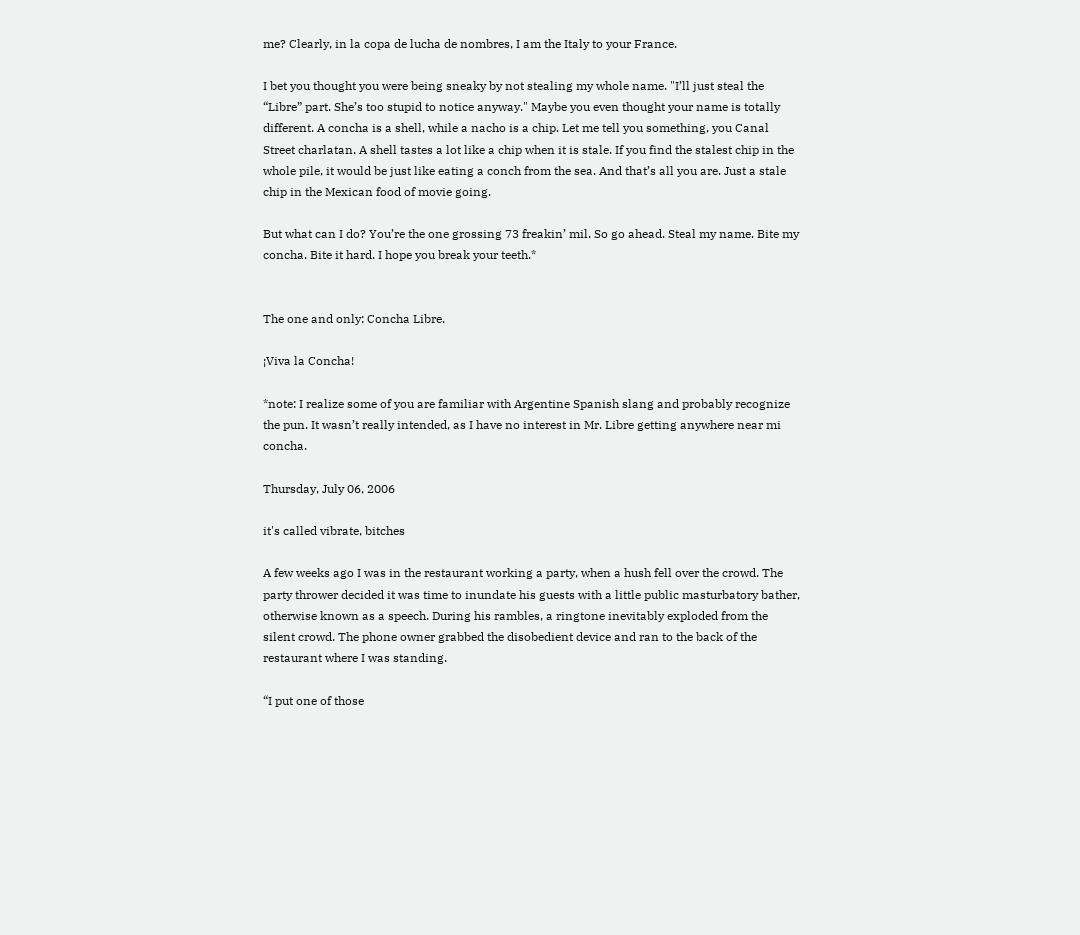me? Clearly, in la copa de lucha de nombres, I am the Italy to your France.

I bet you thought you were being sneaky by not stealing my whole name. "I’ll just steal the “Libre” part. She’s too stupid to notice anyway." Maybe you even thought your name is totally different. A concha is a shell, while a nacho is a chip. Let me tell you something, you Canal Street charlatan. A shell tastes a lot like a chip when it is stale. If you find the stalest chip in the whole pile, it would be just like eating a conch from the sea. And that’s all you are. Just a stale chip in the Mexican food of movie going.

But what can I do? You’re the one grossing 73 freakin’ mil. So go ahead. Steal my name. Bite my concha. Bite it hard. I hope you break your teeth.*


The one and only: Concha Libre.

¡Viva la Concha!

*note: I realize some of you are familiar with Argentine Spanish slang and probably recognize the pun. It wasn’t really intended, as I have no interest in Mr. Libre getting anywhere near mi concha.

Thursday, July 06, 2006

it's called vibrate, bitches

A few weeks ago I was in the restaurant working a party, when a hush fell over the crowd. The party thrower decided it was time to inundate his guests with a little public masturbatory bather, otherwise known as a speech. During his rambles, a ringtone inevitably exploded from the silent crowd. The phone owner grabbed the disobedient device and ran to the back of the restaurant where I was standing.

“I put one of those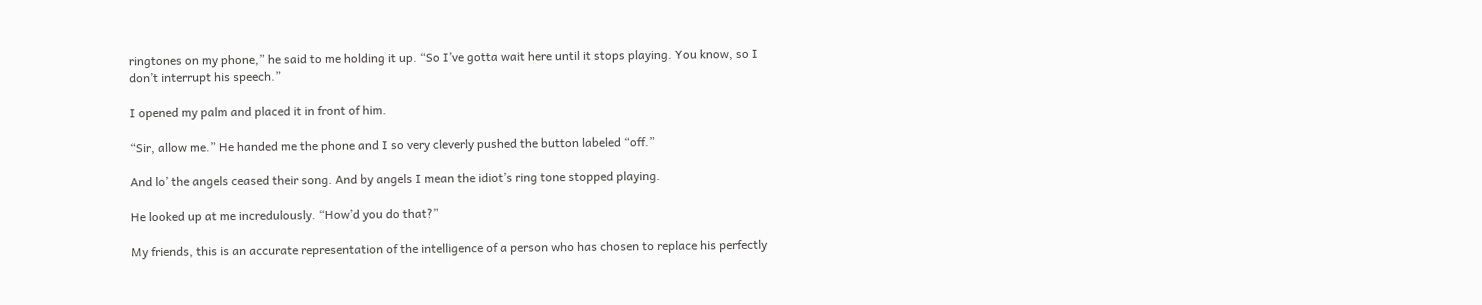ringtones on my phone,” he said to me holding it up. “So I’ve gotta wait here until it stops playing. You know, so I don’t interrupt his speech.”

I opened my palm and placed it in front of him.

“Sir, allow me.” He handed me the phone and I so very cleverly pushed the button labeled “off.”

And lo’ the angels ceased their song. And by angels I mean the idiot’s ring tone stopped playing.

He looked up at me incredulously. “How’d you do that?”

My friends, this is an accurate representation of the intelligence of a person who has chosen to replace his perfectly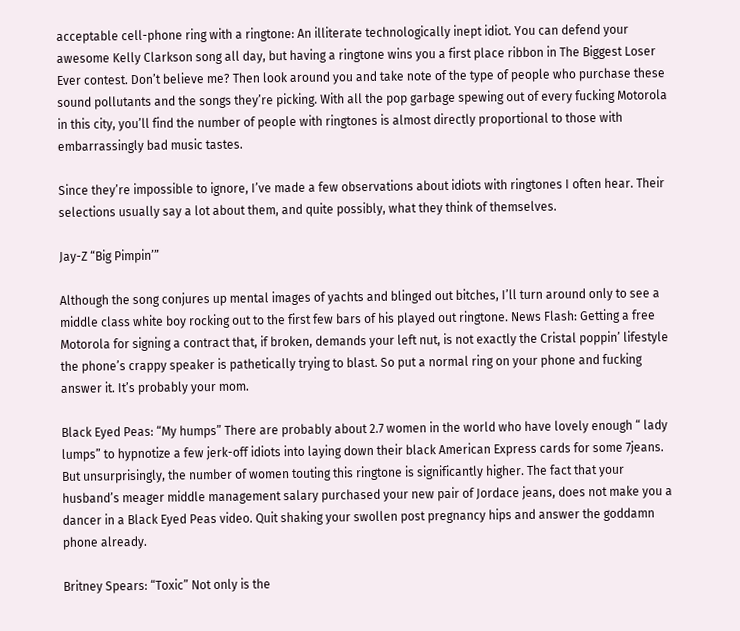acceptable cell-phone ring with a ringtone: An illiterate technologically inept idiot. You can defend your awesome Kelly Clarkson song all day, but having a ringtone wins you a first place ribbon in The Biggest Loser Ever contest. Don’t believe me? Then look around you and take note of the type of people who purchase these sound pollutants and the songs they’re picking. With all the pop garbage spewing out of every fucking Motorola in this city, you’ll find the number of people with ringtones is almost directly proportional to those with embarrassingly bad music tastes.

Since they’re impossible to ignore, I’ve made a few observations about idiots with ringtones I often hear. Their selections usually say a lot about them, and quite possibly, what they think of themselves.

Jay-Z “Big Pimpin’”

Although the song conjures up mental images of yachts and blinged out bitches, I’ll turn around only to see a middle class white boy rocking out to the first few bars of his played out ringtone. News Flash: Getting a free Motorola for signing a contract that, if broken, demands your left nut, is not exactly the Cristal poppin’ lifestyle the phone’s crappy speaker is pathetically trying to blast. So put a normal ring on your phone and fucking answer it. It’s probably your mom.

Black Eyed Peas: “My humps” There are probably about 2.7 women in the world who have lovely enough “ lady lumps” to hypnotize a few jerk-off idiots into laying down their black American Express cards for some 7jeans. But unsurprisingly, the number of women touting this ringtone is significantly higher. The fact that your husband’s meager middle management salary purchased your new pair of Jordace jeans, does not make you a dancer in a Black Eyed Peas video. Quit shaking your swollen post pregnancy hips and answer the goddamn phone already.

Britney Spears: “Toxic” Not only is the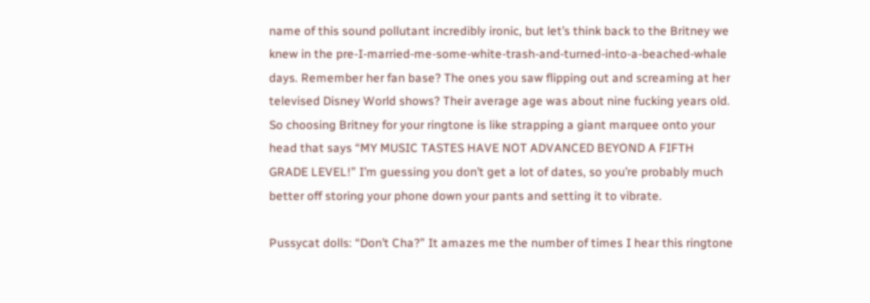name of this sound pollutant incredibly ironic, but let’s think back to the Britney we knew in the pre-I-married-me-some-white-trash-and-turned-into-a-beached-whale days. Remember her fan base? The ones you saw flipping out and screaming at her televised Disney World shows? Their average age was about nine fucking years old. So choosing Britney for your ringtone is like strapping a giant marquee onto your head that says “MY MUSIC TASTES HAVE NOT ADVANCED BEYOND A FIFTH GRADE LEVEL!” I’m guessing you don’t get a lot of dates, so you’re probably much better off storing your phone down your pants and setting it to vibrate.

Pussycat dolls: “Don’t Cha?” It amazes me the number of times I hear this ringtone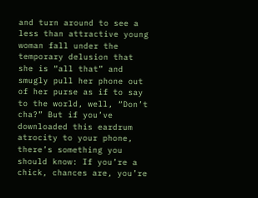and turn around to see a less than attractive young woman fall under the temporary delusion that she is “all that” and smugly pull her phone out of her purse as if to say to the world, well, “Don’t cha?” But if you’ve downloaded this eardrum atrocity to your phone, there’s something you should know: If you’re a chick, chances are, you’re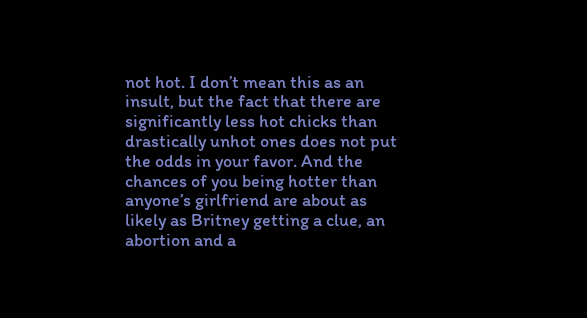not hot. I don’t mean this as an insult, but the fact that there are significantly less hot chicks than drastically unhot ones does not put the odds in your favor. And the chances of you being hotter than anyone’s girlfriend are about as likely as Britney getting a clue, an abortion and a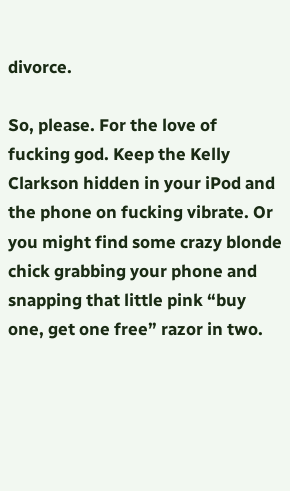divorce.

So, please. For the love of fucking god. Keep the Kelly Clarkson hidden in your iPod and the phone on fucking vibrate. Or you might find some crazy blonde chick grabbing your phone and snapping that little pink “buy one, get one free” razor in two.